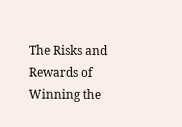The Risks and Rewards of Winning the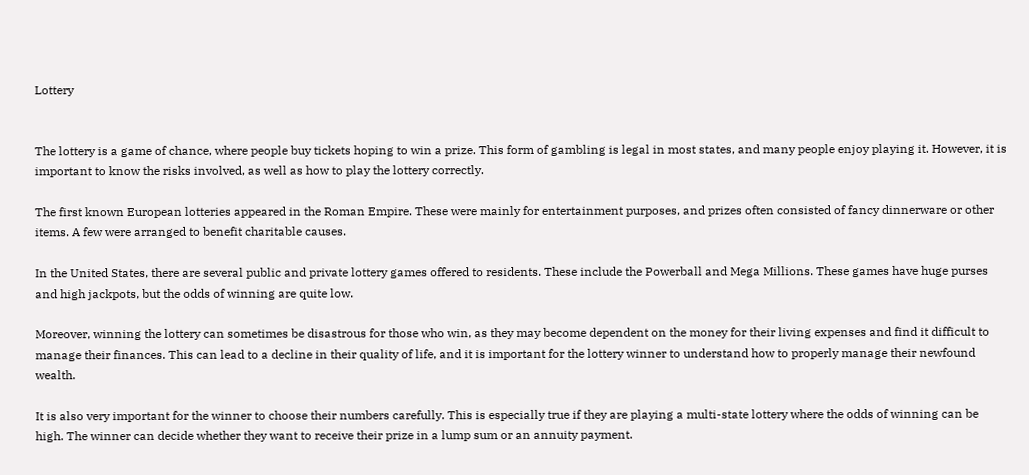Lottery


The lottery is a game of chance, where people buy tickets hoping to win a prize. This form of gambling is legal in most states, and many people enjoy playing it. However, it is important to know the risks involved, as well as how to play the lottery correctly.

The first known European lotteries appeared in the Roman Empire. These were mainly for entertainment purposes, and prizes often consisted of fancy dinnerware or other items. A few were arranged to benefit charitable causes.

In the United States, there are several public and private lottery games offered to residents. These include the Powerball and Mega Millions. These games have huge purses and high jackpots, but the odds of winning are quite low.

Moreover, winning the lottery can sometimes be disastrous for those who win, as they may become dependent on the money for their living expenses and find it difficult to manage their finances. This can lead to a decline in their quality of life, and it is important for the lottery winner to understand how to properly manage their newfound wealth.

It is also very important for the winner to choose their numbers carefully. This is especially true if they are playing a multi-state lottery where the odds of winning can be high. The winner can decide whether they want to receive their prize in a lump sum or an annuity payment.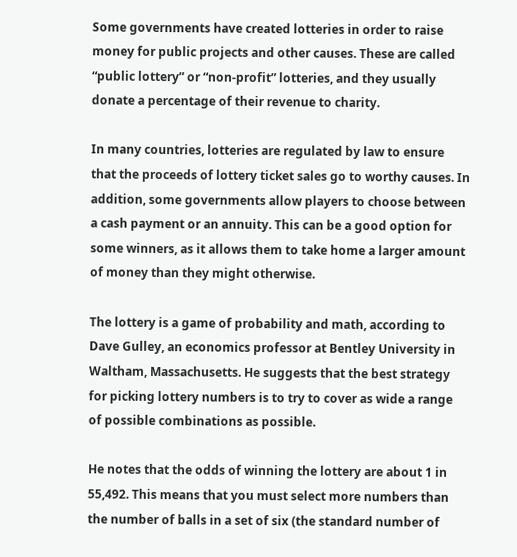Some governments have created lotteries in order to raise money for public projects and other causes. These are called “public lottery” or “non-profit” lotteries, and they usually donate a percentage of their revenue to charity.

In many countries, lotteries are regulated by law to ensure that the proceeds of lottery ticket sales go to worthy causes. In addition, some governments allow players to choose between a cash payment or an annuity. This can be a good option for some winners, as it allows them to take home a larger amount of money than they might otherwise.

The lottery is a game of probability and math, according to Dave Gulley, an economics professor at Bentley University in Waltham, Massachusetts. He suggests that the best strategy for picking lottery numbers is to try to cover as wide a range of possible combinations as possible.

He notes that the odds of winning the lottery are about 1 in 55,492. This means that you must select more numbers than the number of balls in a set of six (the standard number of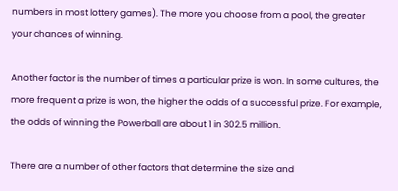numbers in most lottery games). The more you choose from a pool, the greater your chances of winning.

Another factor is the number of times a particular prize is won. In some cultures, the more frequent a prize is won, the higher the odds of a successful prize. For example, the odds of winning the Powerball are about 1 in 302.5 million.

There are a number of other factors that determine the size and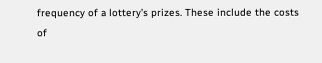frequency of a lottery’s prizes. These include the costs of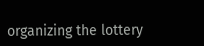organizing the lottery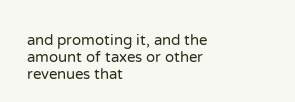and promoting it, and the amount of taxes or other revenues that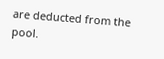are deducted from the pool.